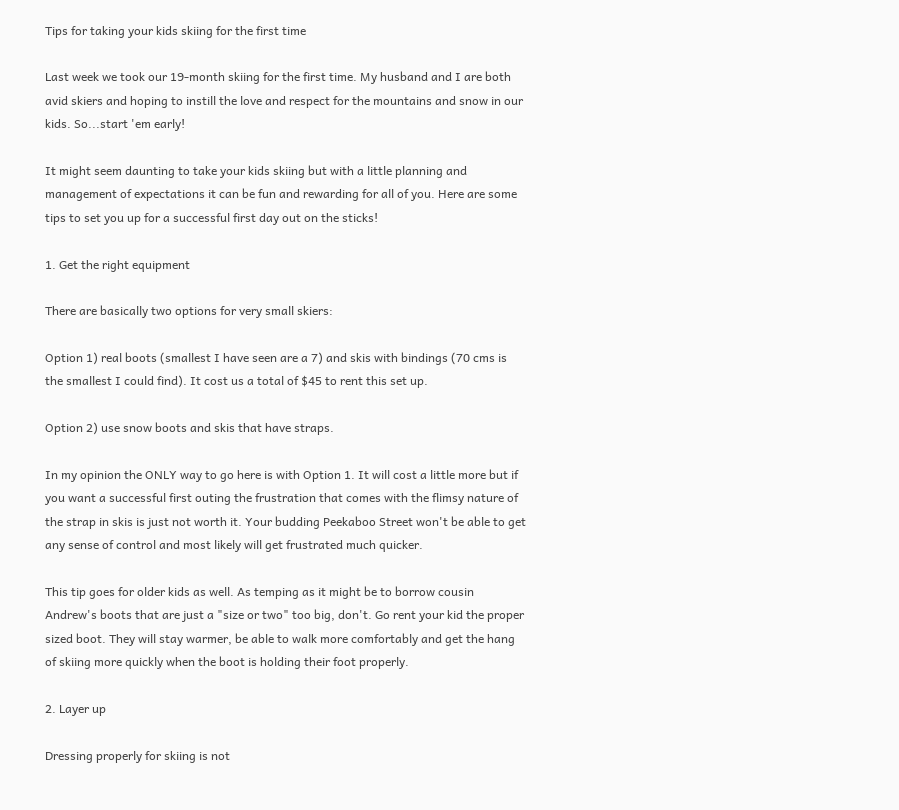Tips for taking your kids skiing for the first time

Last week we took our 19-month skiing for the first time. My husband and I are both avid skiers and hoping to instill the love and respect for the mountains and snow in our kids. So...start 'em early!

It might seem daunting to take your kids skiing but with a little planning and management of expectations it can be fun and rewarding for all of you. Here are some tips to set you up for a successful first day out on the sticks!

1. Get the right equipment

There are basically two options for very small skiers:

Option 1) real boots (smallest I have seen are a 7) and skis with bindings (70 cms is the smallest I could find). It cost us a total of $45 to rent this set up.

Option 2) use snow boots and skis that have straps.

In my opinion the ONLY way to go here is with Option 1. It will cost a little more but if you want a successful first outing the frustration that comes with the flimsy nature of the strap in skis is just not worth it. Your budding Peekaboo Street won't be able to get any sense of control and most likely will get frustrated much quicker.

This tip goes for older kids as well. As temping as it might be to borrow cousin Andrew's boots that are just a "size or two" too big, don't. Go rent your kid the proper sized boot. They will stay warmer, be able to walk more comfortably and get the hang of skiing more quickly when the boot is holding their foot properly.

2. Layer up

Dressing properly for skiing is not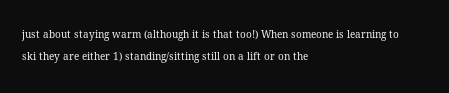just about staying warm (although it is that too!) When someone is learning to ski they are either 1) standing/sitting still on a lift or on the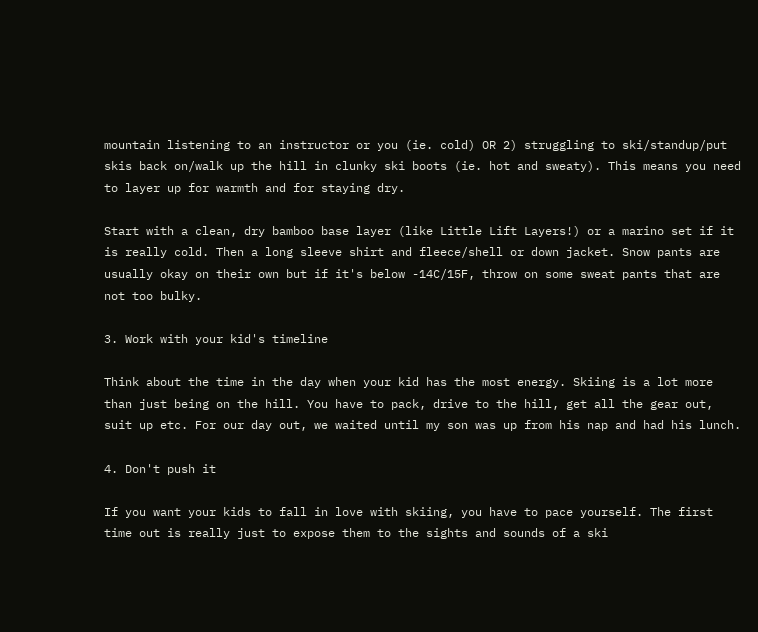mountain listening to an instructor or you (ie. cold) OR 2) struggling to ski/standup/put skis back on/walk up the hill in clunky ski boots (ie. hot and sweaty). This means you need to layer up for warmth and for staying dry.

Start with a clean, dry bamboo base layer (like Little Lift Layers!) or a marino set if it is really cold. Then a long sleeve shirt and fleece/shell or down jacket. Snow pants are usually okay on their own but if it's below -14C/15F, throw on some sweat pants that are not too bulky.

3. Work with your kid's timeline

Think about the time in the day when your kid has the most energy. Skiing is a lot more than just being on the hill. You have to pack, drive to the hill, get all the gear out, suit up etc. For our day out, we waited until my son was up from his nap and had his lunch.

4. Don't push it

If you want your kids to fall in love with skiing, you have to pace yourself. The first time out is really just to expose them to the sights and sounds of a ski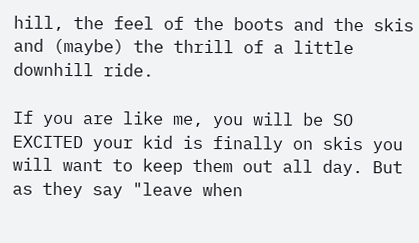hill, the feel of the boots and the skis and (maybe) the thrill of a little downhill ride.

If you are like me, you will be SO EXCITED your kid is finally on skis you will want to keep them out all day. But as they say "leave when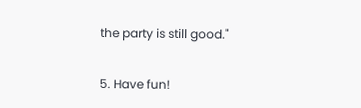the party is still good."

5. Have fun!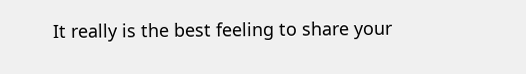It really is the best feeling to share your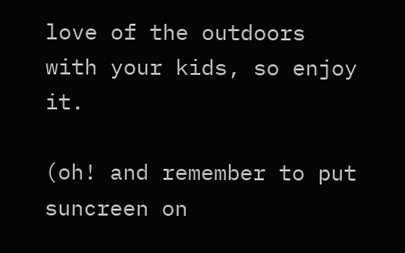love of the outdoors with your kids, so enjoy it.

(oh! and remember to put suncreen on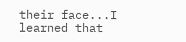their face...I learned that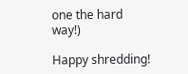one the hard way!)

Happy shredding!